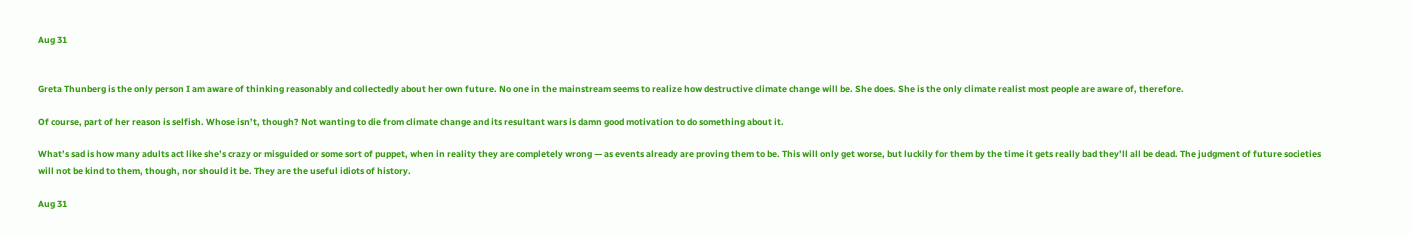Aug 31


Greta Thunberg is the only person I am aware of thinking reasonably and collectedly about her own future. No one in the mainstream seems to realize how destructive climate change will be. She does. She is the only climate realist most people are aware of, therefore.

Of course, part of her reason is selfish. Whose isn’t, though? Not wanting to die from climate change and its resultant wars is damn good motivation to do something about it.

What’s sad is how many adults act like she’s crazy or misguided or some sort of puppet, when in reality they are completely wrong — as events already are proving them to be. This will only get worse, but luckily for them by the time it gets really bad they’ll all be dead. The judgment of future societies will not be kind to them, though, nor should it be. They are the useful idiots of history.

Aug 31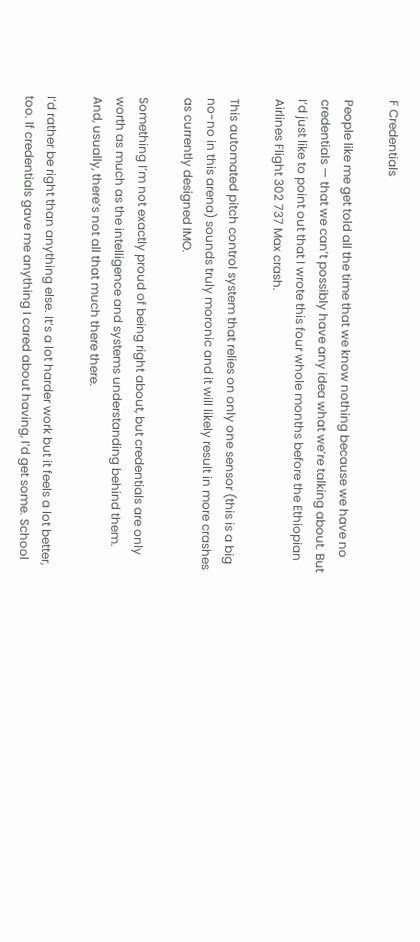F Credentials

People like me get told all the time that we know nothing because we have no credentials — that we can’t possibly have any idea what we’re talking about. But I’d just like to point out that I wrote this four whole months before the Ethiopian Airlines Flight 302 737 Max crash.

This automated pitch control system that relies on only one sensor (this is a big no-no in this arena) sounds truly moronic and it will likely result in more crashes as currently designed IMO.

Something I’m not exactly proud of being right about, but credentials are only worth as much as the intelligence and systems understanding behind them. And, usually, there’s not all that much there there.

I’d rather be right than anything else. It’s a lot harder work but it feels a lot better, too. If credentials gave me anything I cared about having, I’d get some. School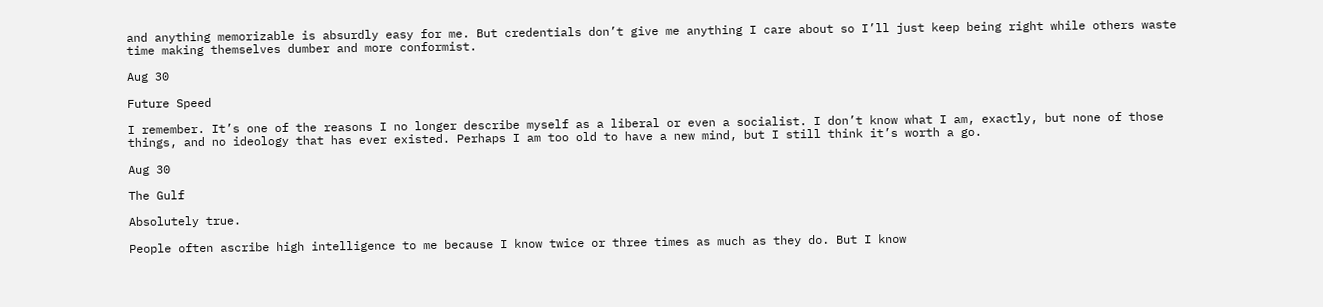and anything memorizable is absurdly easy for me. But credentials don’t give me anything I care about so I’ll just keep being right while others waste time making themselves dumber and more conformist.

Aug 30

Future Speed

I remember. It’s one of the reasons I no longer describe myself as a liberal or even a socialist. I don’t know what I am, exactly, but none of those things, and no ideology that has ever existed. Perhaps I am too old to have a new mind, but I still think it’s worth a go.

Aug 30

The Gulf

Absolutely true.

People often ascribe high intelligence to me because I know twice or three times as much as they do. But I know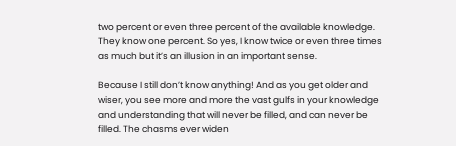two percent or even three percent of the available knowledge. They know one percent. So yes, I know twice or even three times as much but it’s an illusion in an important sense.

Because I still don’t know anything! And as you get older and wiser, you see more and more the vast gulfs in your knowledge and understanding that will never be filled, and can never be filled. The chasms ever widen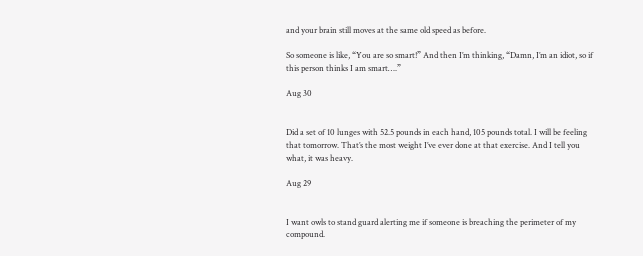and your brain still moves at the same old speed as before.

So someone is like, “You are so smart!” And then I’m thinking, “Damn, I’m an idiot, so if this person thinks I am smart….”

Aug 30


Did a set of 10 lunges with 52.5 pounds in each hand, 105 pounds total. I will be feeling that tomorrow. That’s the most weight I’ve ever done at that exercise. And I tell you what, it was heavy.

Aug 29


I want owls to stand guard alerting me if someone is breaching the perimeter of my compound.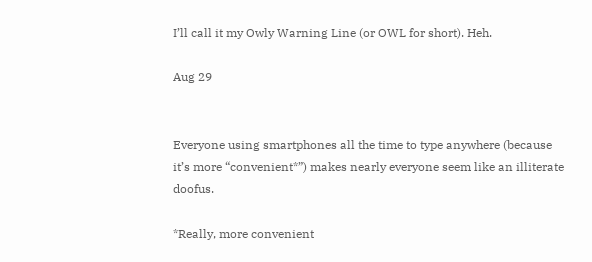I’ll call it my Owly Warning Line (or OWL for short). Heh.

Aug 29


Everyone using smartphones all the time to type anywhere (because it’s more “convenient*”) makes nearly everyone seem like an illiterate doofus.

*Really, more convenient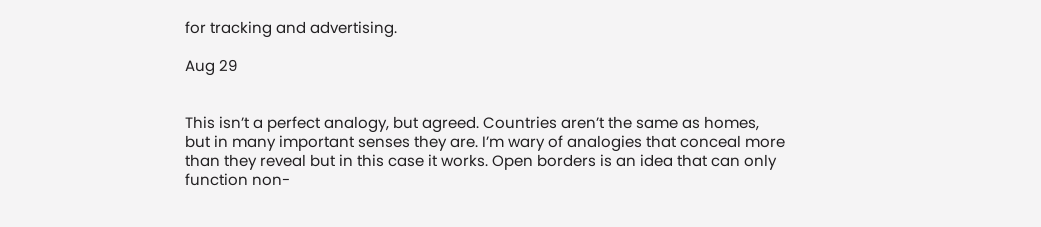for tracking and advertising.

Aug 29


This isn’t a perfect analogy, but agreed. Countries aren’t the same as homes, but in many important senses they are. I’m wary of analogies that conceal more than they reveal but in this case it works. Open borders is an idea that can only function non-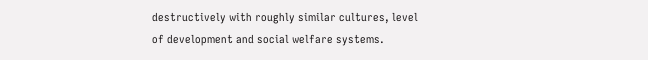destructively with roughly similar cultures, level of development and social welfare systems.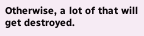Otherwise, a lot of that will get destroyed.